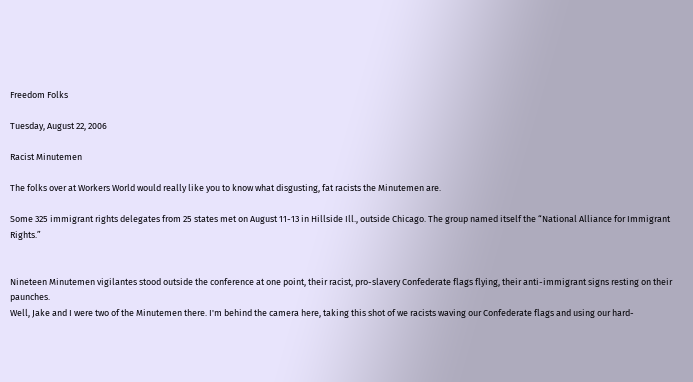Freedom Folks

Tuesday, August 22, 2006

Racist Minutemen

The folks over at Workers World would really like you to know what disgusting, fat racists the Minutemen are.

Some 325 immigrant rights delegates from 25 states met on August 11-13 in Hillside Ill., outside Chicago. The group named itself the “National Alliance for Immigrant Rights.”


Nineteen Minutemen vigilantes stood outside the conference at one point, their racist, pro-slavery Confederate flags flying, their anti-immigrant signs resting on their paunches.
Well, Jake and I were two of the Minutemen there. I'm behind the camera here, taking this shot of we racists waving our Confederate flags and using our hard-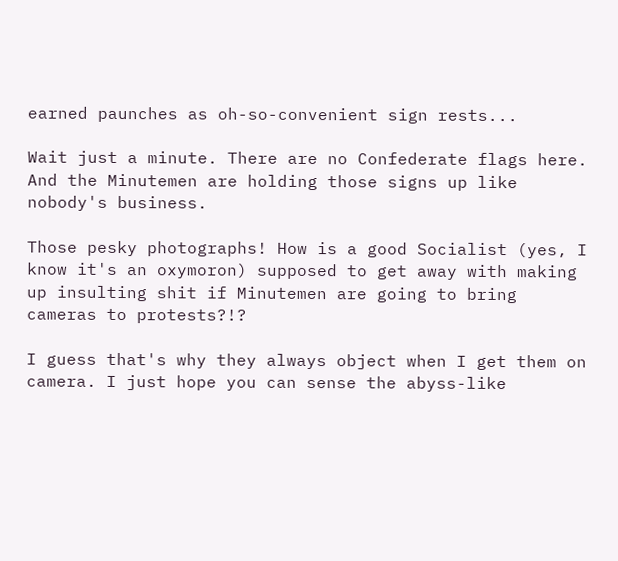earned paunches as oh-so-convenient sign rests...

Wait just a minute. There are no Confederate flags here. And the Minutemen are holding those signs up like nobody's business.

Those pesky photographs! How is a good Socialist (yes, I know it's an oxymoron) supposed to get away with making up insulting shit if Minutemen are going to bring cameras to protests?!?

I guess that's why they always object when I get them on camera. I just hope you can sense the abyss-like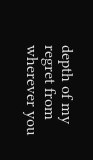depth of my regret from wherever you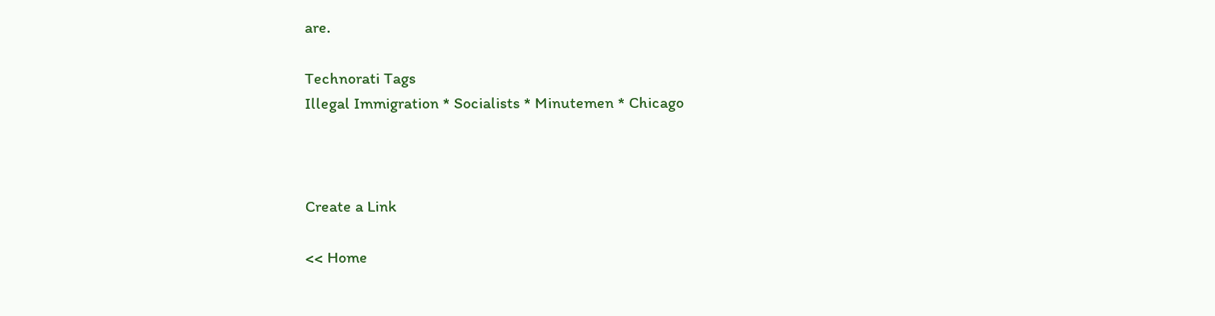are.

Technorati Tags
Illegal Immigration * Socialists * Minutemen * Chicago



Create a Link

<< Home